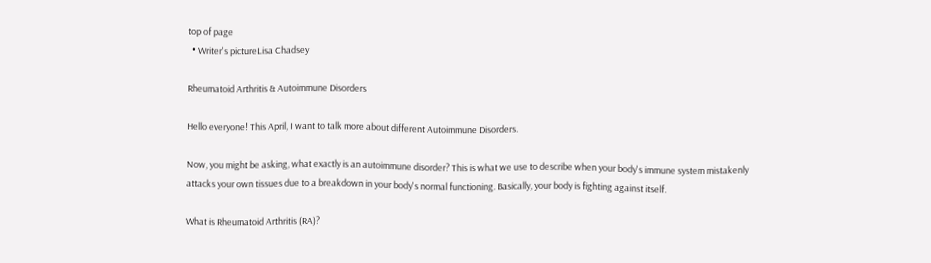top of page
  • Writer's pictureLisa Chadsey

Rheumatoid Arthritis & Autoimmune Disorders

Hello everyone! This April, I want to talk more about different Autoimmune Disorders.

Now, you might be asking, what exactly is an autoimmune disorder? This is what we use to describe when your body's immune system mistakenly attacks your own tissues due to a breakdown in your body's normal functioning. Basically, your body is fighting against itself.

What is Rheumatoid Arthritis (RA)?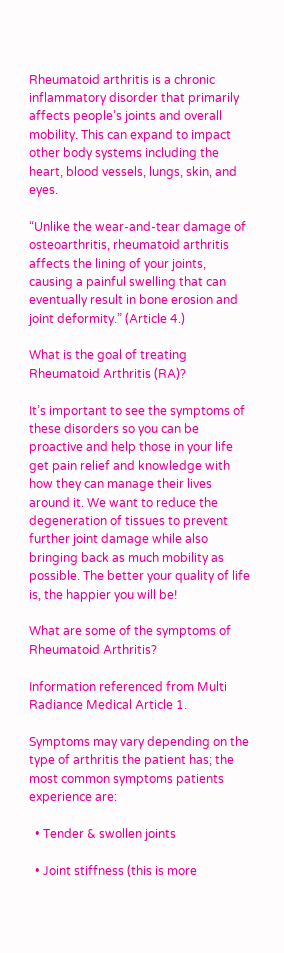Rheumatoid arthritis is a chronic inflammatory disorder that primarily affects people’s joints and overall mobility. This can expand to impact other body systems including the heart, blood vessels, lungs, skin, and eyes.

“Unlike the wear-and-tear damage of osteoarthritis, rheumatoid arthritis affects the lining of your joints, causing a painful swelling that can eventually result in bone erosion and joint deformity.” (Article 4.)

What is the goal of treating Rheumatoid Arthritis (RA)?

It’s important to see the symptoms of these disorders so you can be proactive and help those in your life get pain relief and knowledge with how they can manage their lives around it. We want to reduce the degeneration of tissues to prevent further joint damage while also bringing back as much mobility as possible. The better your quality of life is, the happier you will be!

What are some of the symptoms of Rheumatoid Arthritis?

Information referenced from Multi Radiance Medical Article 1.

Symptoms may vary depending on the type of arthritis the patient has; the most common symptoms patients experience are:

  • Tender & swollen joints

  • Joint stiffness (this is more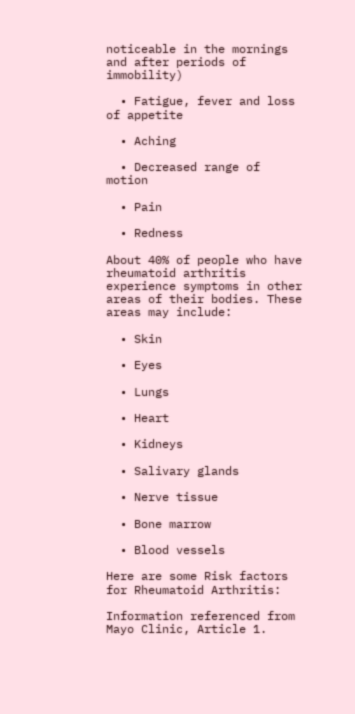noticeable in the mornings and after periods of immobility)

  • Fatigue, fever and loss of appetite

  • Aching

  • Decreased range of motion

  • Pain

  • Redness

About 40% of people who have rheumatoid arthritis experience symptoms in other areas of their bodies. These areas may include:

  • Skin

  • Eyes

  • Lungs

  • Heart

  • Kidneys

  • Salivary glands

  • Nerve tissue

  • Bone marrow

  • Blood vessels

Here are some Risk factors for Rheumatoid Arthritis:

Information referenced from Mayo Clinic, Article 1.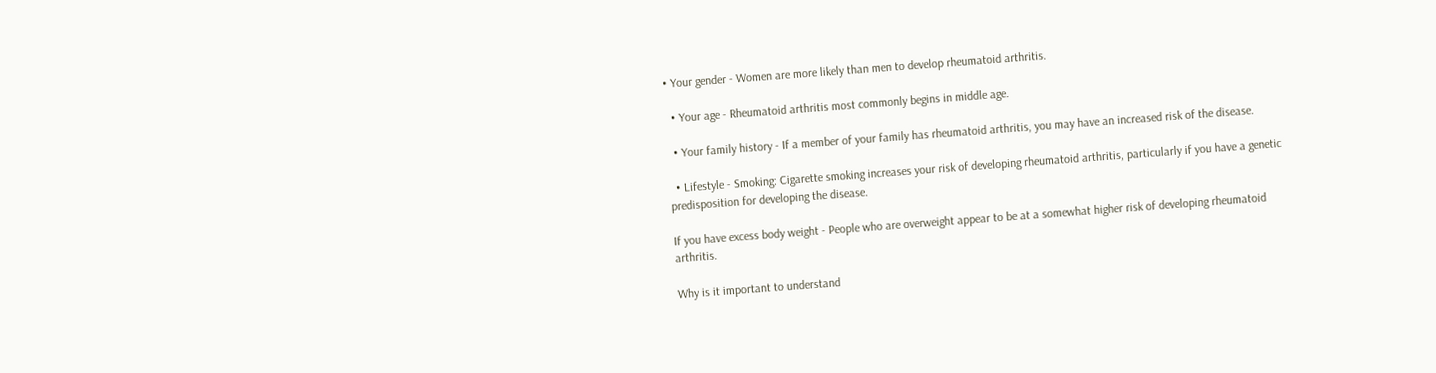• Your gender - Women are more likely than men to develop rheumatoid arthritis.

  • Your age - Rheumatoid arthritis most commonly begins in middle age.

  • Your family history - If a member of your family has rheumatoid arthritis, you may have an increased risk of the disease.

  • Lifestyle - Smoking: Cigarette smoking increases your risk of developing rheumatoid arthritis, particularly if you have a genetic predisposition for developing the disease.

If you have excess body weight - People who are overweight appear to be at a somewhat higher risk of developing rheumatoid arthritis.

Why is it important to understand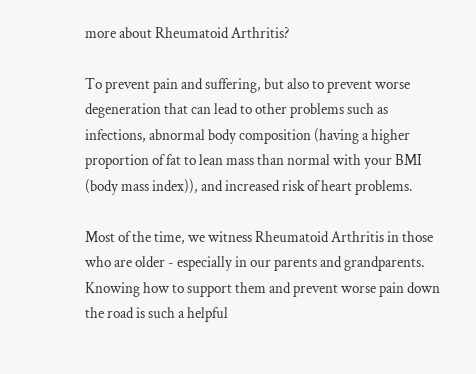more about Rheumatoid Arthritis?

To prevent pain and suffering, but also to prevent worse degeneration that can lead to other problems such as infections, abnormal body composition (having a higher proportion of fat to lean mass than normal with your BMI (body mass index)), and increased risk of heart problems.

Most of the time, we witness Rheumatoid Arthritis in those who are older - especially in our parents and grandparents. Knowing how to support them and prevent worse pain down the road is such a helpful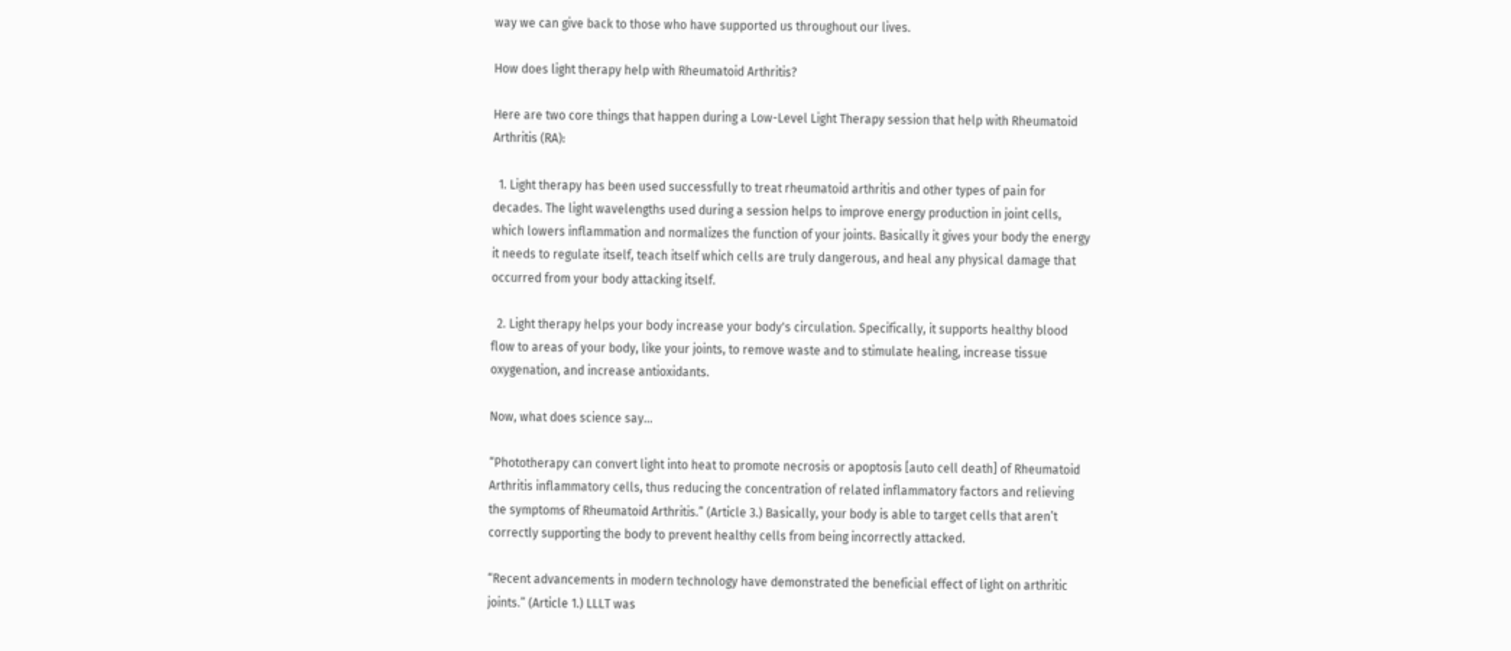way we can give back to those who have supported us throughout our lives.

How does light therapy help with Rheumatoid Arthritis?

Here are two core things that happen during a Low-Level Light Therapy session that help with Rheumatoid Arthritis (RA):

  1. Light therapy has been used successfully to treat rheumatoid arthritis and other types of pain for decades. The light wavelengths used during a session helps to improve energy production in joint cells, which lowers inflammation and normalizes the function of your joints. Basically it gives your body the energy it needs to regulate itself, teach itself which cells are truly dangerous, and heal any physical damage that occurred from your body attacking itself.

  2. Light therapy helps your body increase your body's circulation. Specifically, it supports healthy blood flow to areas of your body, like your joints, to remove waste and to stimulate healing, increase tissue oxygenation, and increase antioxidants.

Now, what does science say…

“Phototherapy can convert light into heat to promote necrosis or apoptosis [auto cell death] of Rheumatoid Arthritis inflammatory cells, thus reducing the concentration of related inflammatory factors and relieving the symptoms of Rheumatoid Arthritis.” (Article 3.) Basically, your body is able to target cells that aren’t correctly supporting the body to prevent healthy cells from being incorrectly attacked.

“Recent advancements in modern technology have demonstrated the beneficial effect of light on arthritic joints.” (Article 1.) LLLT was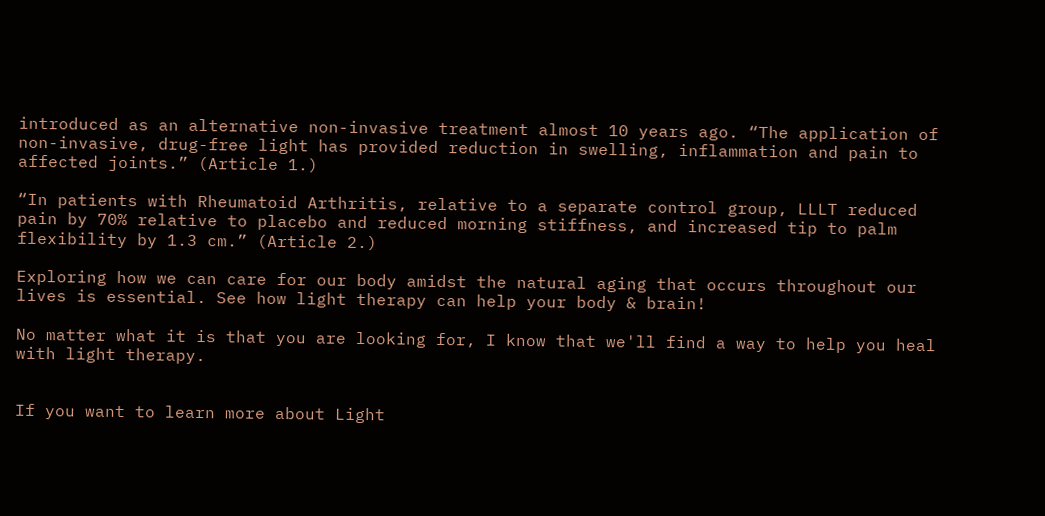introduced as an alternative non-invasive treatment almost 10 years ago. “The application of non-invasive, drug-free light has provided reduction in swelling, inflammation and pain to affected joints.” (Article 1.)

“In patients with Rheumatoid Arthritis, relative to a separate control group, LLLT reduced pain by 70% relative to placebo and reduced morning stiffness, and increased tip to palm flexibility by 1.3 cm.” (Article 2.)

Exploring how we can care for our body amidst the natural aging that occurs throughout our lives is essential. See how light therapy can help your body & brain!

No matter what it is that you are looking for, I know that we'll find a way to help you heal with light therapy.


If you want to learn more about Light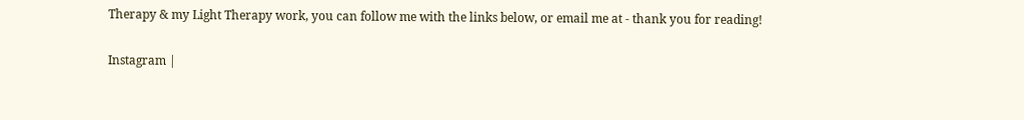Therapy & my Light Therapy work, you can follow me with the links below, or email me at - thank you for reading!

Instagram |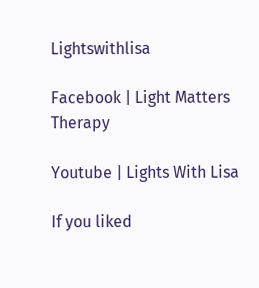Lightswithlisa

Facebook | Light Matters Therapy

Youtube | Lights With Lisa

If you liked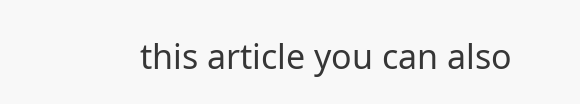this article you can also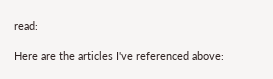read:

Here are the articles I've referenced above: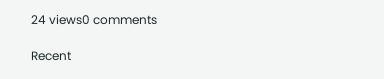24 views0 comments

Recent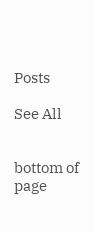Posts

See All


bottom of page